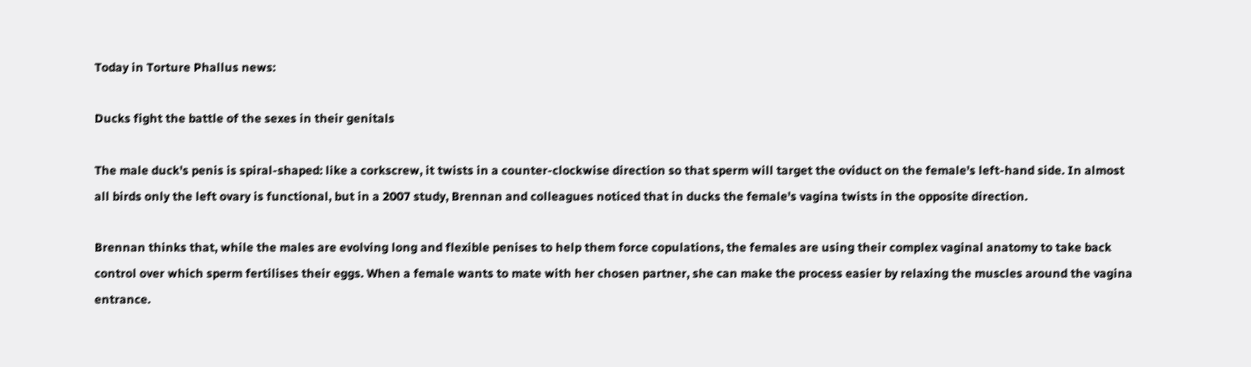Today in Torture Phallus news:

Ducks fight the battle of the sexes in their genitals

The male duck's penis is spiral-shaped: like a corkscrew, it twists in a counter-clockwise direction so that sperm will target the oviduct on the female's left-hand side. In almost all birds only the left ovary is functional, but in a 2007 study, Brennan and colleagues noticed that in ducks the female's vagina twists in the opposite direction.

Brennan thinks that, while the males are evolving long and flexible penises to help them force copulations, the females are using their complex vaginal anatomy to take back control over which sperm fertilises their eggs. When a female wants to mate with her chosen partner, she can make the process easier by relaxing the muscles around the vagina entrance.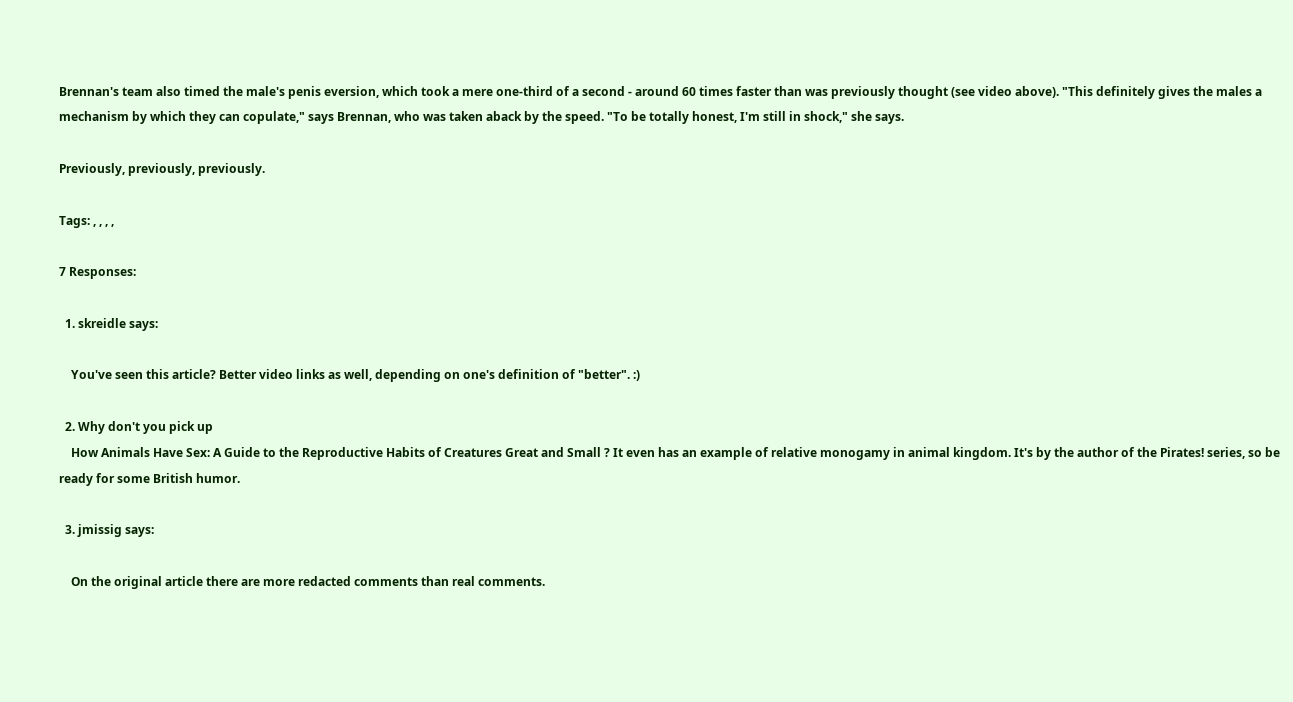Brennan's team also timed the male's penis eversion, which took a mere one-third of a second - around 60 times faster than was previously thought (see video above). "This definitely gives the males a mechanism by which they can copulate," says Brennan, who was taken aback by the speed. "To be totally honest, I'm still in shock," she says.

Previously, previously, previously.

Tags: , , , ,

7 Responses:

  1. skreidle says:

    You've seen this article? Better video links as well, depending on one's definition of "better". :)

  2. Why don't you pick up
    How Animals Have Sex: A Guide to the Reproductive Habits of Creatures Great and Small ? It even has an example of relative monogamy in animal kingdom. It's by the author of the Pirates! series, so be ready for some British humor.

  3. jmissig says:

    On the original article there are more redacted comments than real comments.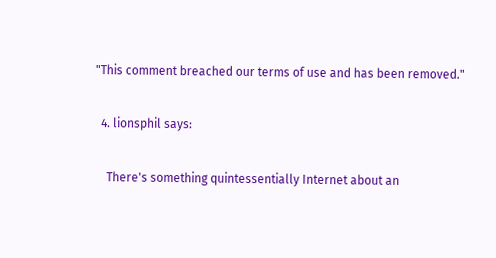"This comment breached our terms of use and has been removed."

  4. lionsphil says:

    There's something quintessentially Internet about an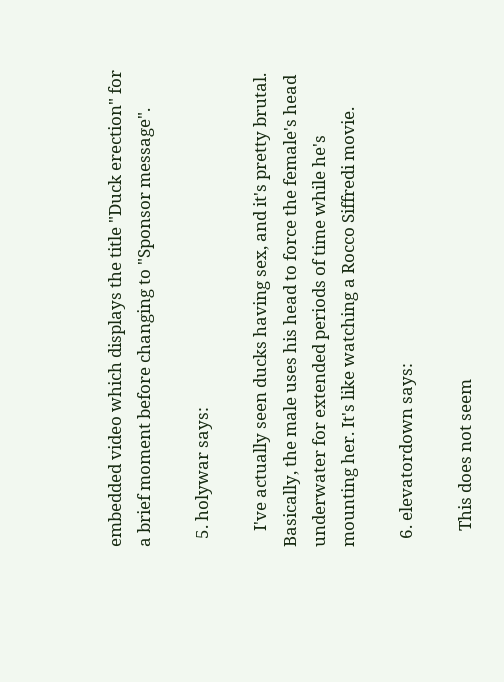embedded video which displays the title "Duck erection" for a brief moment before changing to "Sponsor message".

  5. holywar says:

    I've actually seen ducks having sex, and it's pretty brutal. Basically, the male uses his head to force the female's head underwater for extended periods of time while he's mounting her. It's like watching a Rocco Siffredi movie.

  6. elevatordown says:

    This does not seem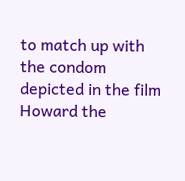to match up with the condom depicted in the film Howard the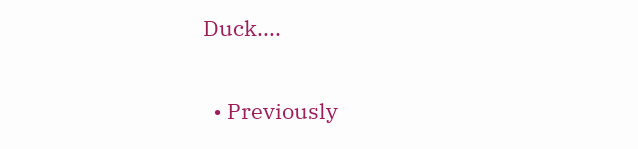Duck....

  • Previously